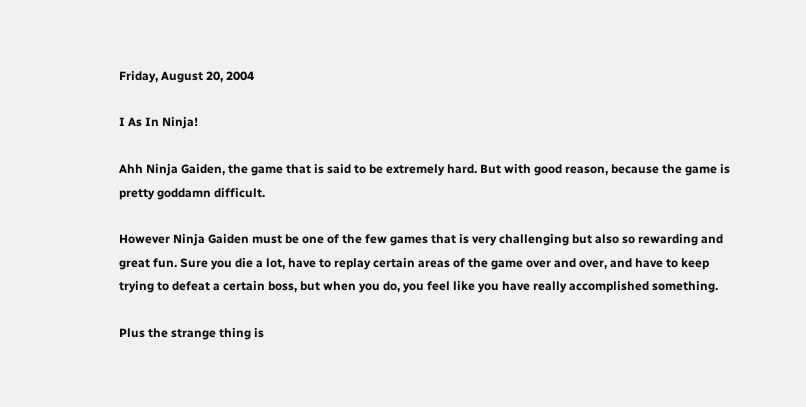Friday, August 20, 2004

I As In Ninja!

Ahh Ninja Gaiden, the game that is said to be extremely hard. But with good reason, because the game is pretty goddamn difficult.

However Ninja Gaiden must be one of the few games that is very challenging but also so rewarding and great fun. Sure you die a lot, have to replay certain areas of the game over and over, and have to keep trying to defeat a certain boss, but when you do, you feel like you have really accomplished something.

Plus the strange thing is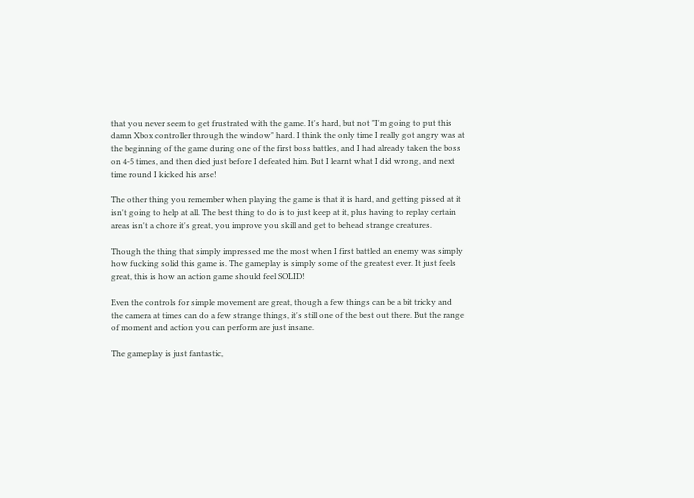that you never seem to get frustrated with the game. It's hard, but not "I'm going to put this damn Xbox controller through the window" hard. I think the only time I really got angry was at the beginning of the game during one of the first boss battles, and I had already taken the boss on 4-5 times, and then died just before I defeated him. But I learnt what I did wrong, and next time round I kicked his arse!

The other thing you remember when playing the game is that it is hard, and getting pissed at it isn't going to help at all. The best thing to do is to just keep at it, plus having to replay certain areas isn't a chore it's great, you improve you skill and get to behead strange creatures.

Though the thing that simply impressed me the most when I first battled an enemy was simply how fucking solid this game is. The gameplay is simply some of the greatest ever. It just feels great, this is how an action game should feel SOLID!

Even the controls for simple movement are great, though a few things can be a bit tricky and the camera at times can do a few strange things, it's still one of the best out there. But the range of moment and action you can perform are just insane.

The gameplay is just fantastic,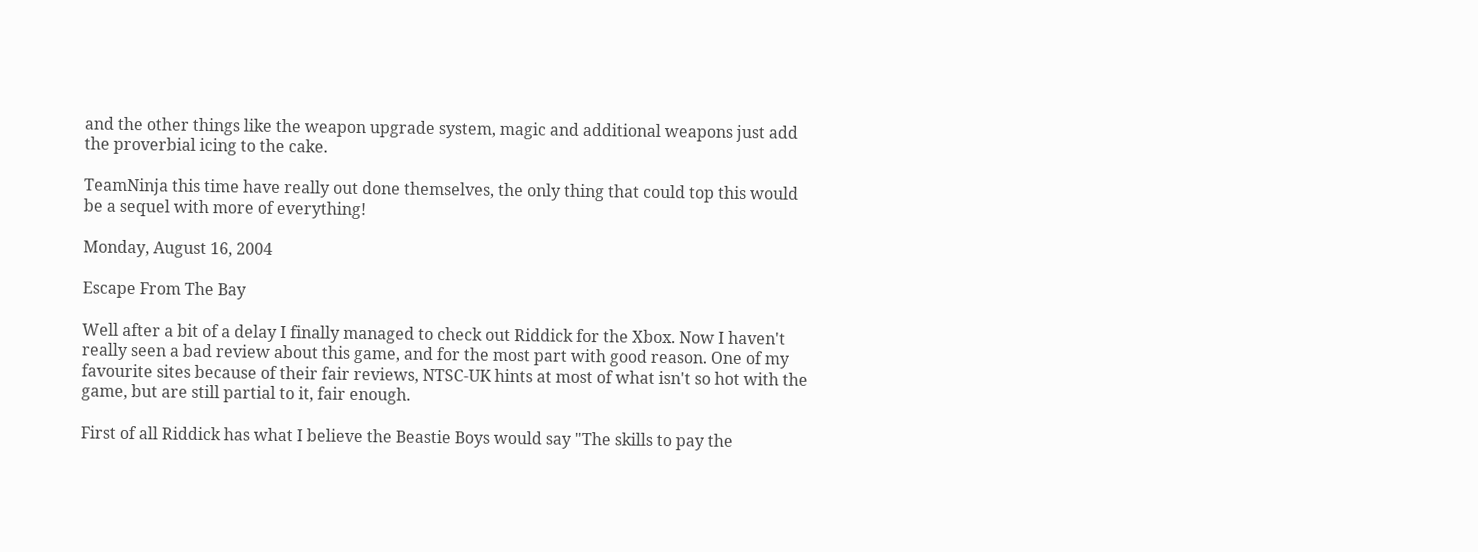and the other things like the weapon upgrade system, magic and additional weapons just add the proverbial icing to the cake.

TeamNinja this time have really out done themselves, the only thing that could top this would be a sequel with more of everything!

Monday, August 16, 2004

Escape From The Bay

Well after a bit of a delay I finally managed to check out Riddick for the Xbox. Now I haven't really seen a bad review about this game, and for the most part with good reason. One of my favourite sites because of their fair reviews, NTSC-UK hints at most of what isn't so hot with the game, but are still partial to it, fair enough.

First of all Riddick has what I believe the Beastie Boys would say "The skills to pay the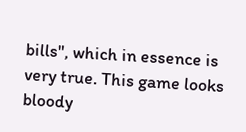bills", which in essence is very true. This game looks bloody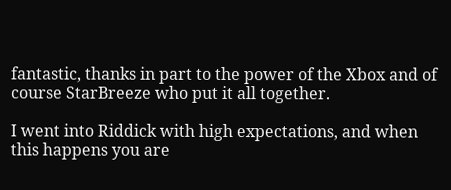fantastic, thanks in part to the power of the Xbox and of course StarBreeze who put it all together.

I went into Riddick with high expectations, and when this happens you are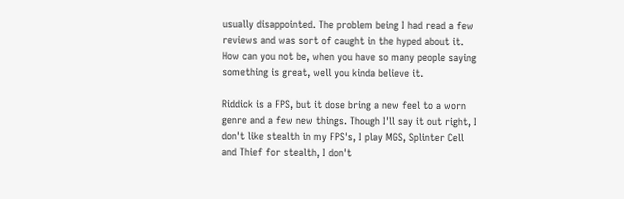usually disappointed. The problem being I had read a few reviews and was sort of caught in the hyped about it. How can you not be, when you have so many people saying something is great, well you kinda believe it.

Riddick is a FPS, but it dose bring a new feel to a worn genre and a few new things. Though I'll say it out right, I don't like stealth in my FPS's, I play MGS, Splinter Cell and Thief for stealth, I don't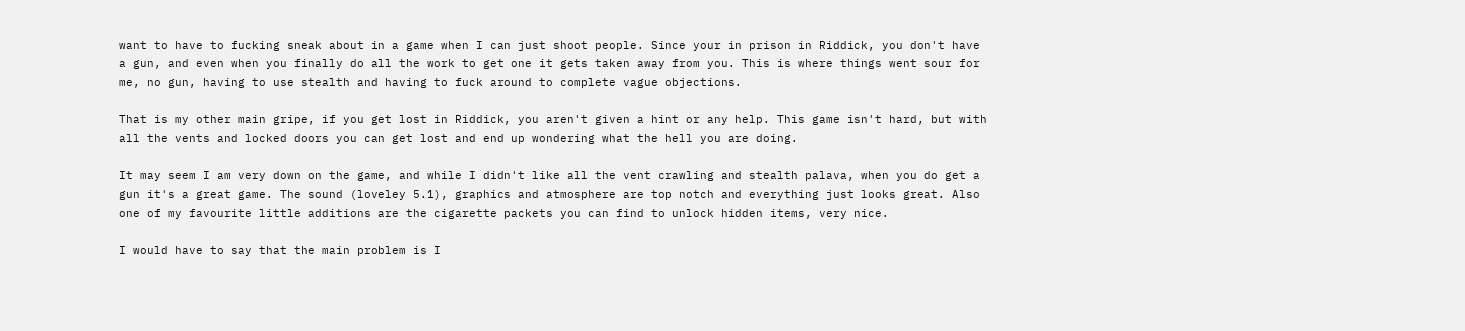want to have to fucking sneak about in a game when I can just shoot people. Since your in prison in Riddick, you don't have a gun, and even when you finally do all the work to get one it gets taken away from you. This is where things went sour for me, no gun, having to use stealth and having to fuck around to complete vague objections.

That is my other main gripe, if you get lost in Riddick, you aren't given a hint or any help. This game isn't hard, but with all the vents and locked doors you can get lost and end up wondering what the hell you are doing.

It may seem I am very down on the game, and while I didn't like all the vent crawling and stealth palava, when you do get a gun it's a great game. The sound (loveley 5.1), graphics and atmosphere are top notch and everything just looks great. Also one of my favourite little additions are the cigarette packets you can find to unlock hidden items, very nice.

I would have to say that the main problem is I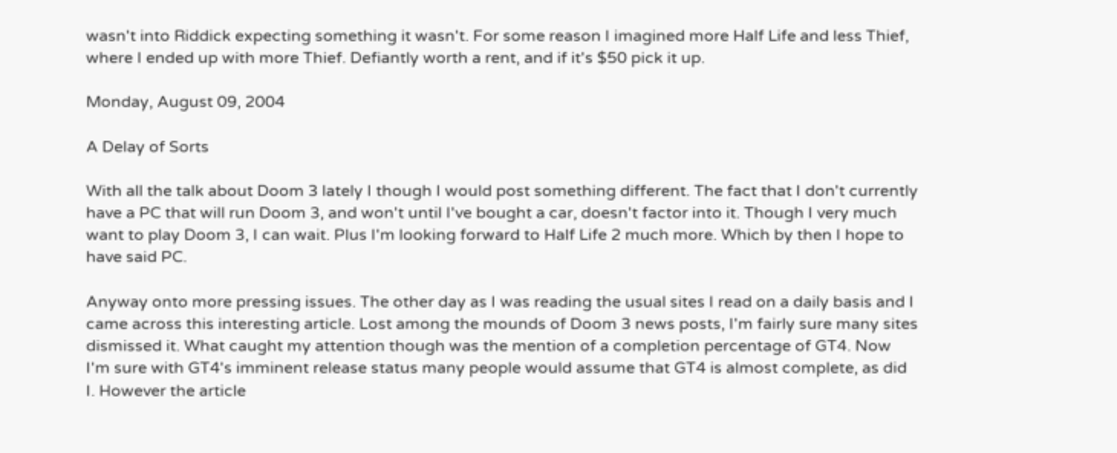wasn't into Riddick expecting something it wasn't. For some reason I imagined more Half Life and less Thief, where I ended up with more Thief. Defiantly worth a rent, and if it's $50 pick it up.

Monday, August 09, 2004

A Delay of Sorts

With all the talk about Doom 3 lately I though I would post something different. The fact that I don't currently have a PC that will run Doom 3, and won't until I've bought a car, doesn't factor into it. Though I very much want to play Doom 3, I can wait. Plus I'm looking forward to Half Life 2 much more. Which by then I hope to have said PC.

Anyway onto more pressing issues. The other day as I was reading the usual sites I read on a daily basis and I came across this interesting article. Lost among the mounds of Doom 3 news posts, I'm fairly sure many sites dismissed it. What caught my attention though was the mention of a completion percentage of GT4. Now I'm sure with GT4's imminent release status many people would assume that GT4 is almost complete, as did I. However the article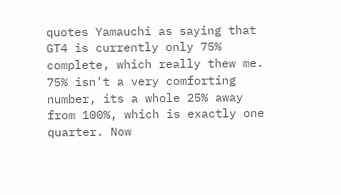quotes Yamauchi as saying that GT4 is currently only 75% complete, which really thew me. 75% isn't a very comforting number, its a whole 25% away from 100%, which is exactly one quarter. Now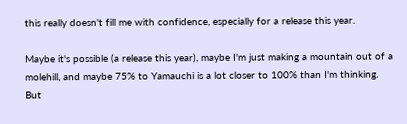this really doesn't fill me with confidence, especially for a release this year.

Maybe it's possible (a release this year), maybe I'm just making a mountain out of a molehill, and maybe 75% to Yamauchi is a lot closer to 100% than I'm thinking. But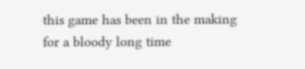this game has been in the making for a bloody long time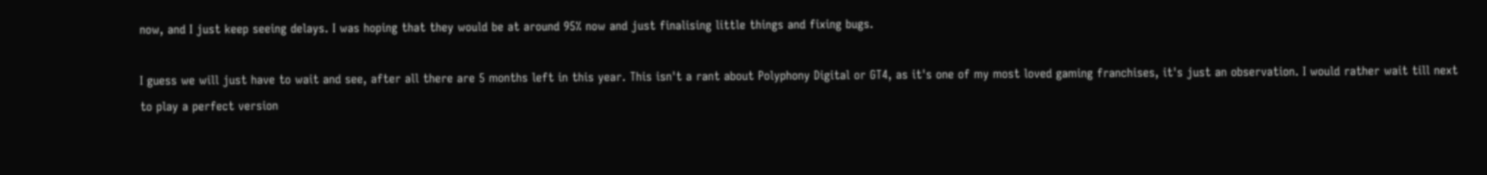now, and I just keep seeing delays. I was hoping that they would be at around 95% now and just finalising little things and fixing bugs.

I guess we will just have to wait and see, after all there are 5 months left in this year. This isn't a rant about Polyphony Digital or GT4, as it's one of my most loved gaming franchises, it's just an observation. I would rather wait till next to play a perfect version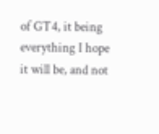of GT4, it being everything I hope it will be, and not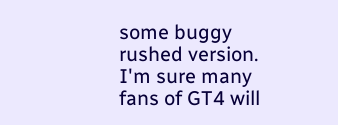some buggy rushed version. I'm sure many fans of GT4 will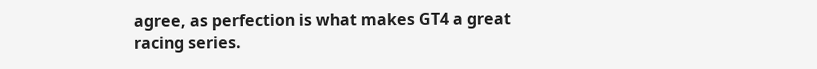agree, as perfection is what makes GT4 a great racing series.